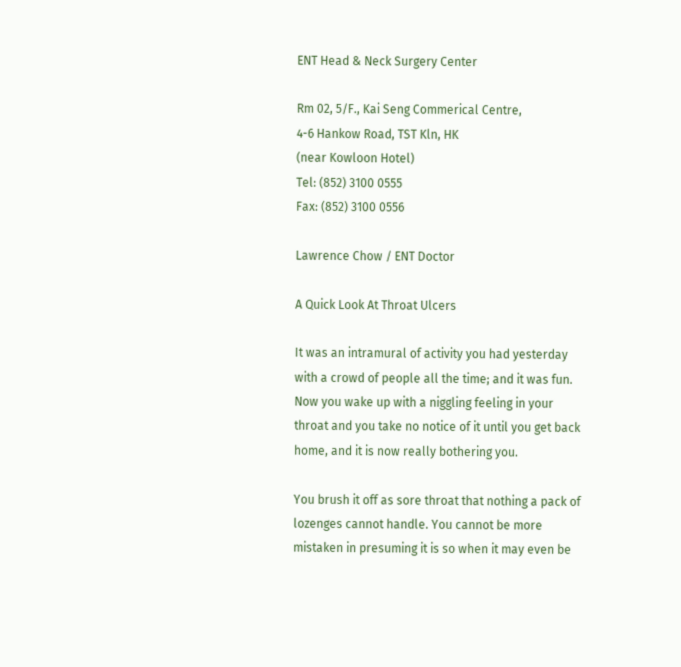ENT Head & Neck Surgery Center

Rm 02, 5/F., Kai Seng Commerical Centre,
4-6 Hankow Road, TST Kln, HK
(near Kowloon Hotel)
Tel: (852) 3100 0555
Fax: (852) 3100 0556

Lawrence Chow / ENT Doctor

A Quick Look At Throat Ulcers

It was an intramural of activity you had yesterday with a crowd of people all the time; and it was fun. Now you wake up with a niggling feeling in your throat and you take no notice of it until you get back home, and it is now really bothering you.

You brush it off as sore throat that nothing a pack of lozenges cannot handle. You cannot be more mistaken in presuming it is so when it may even be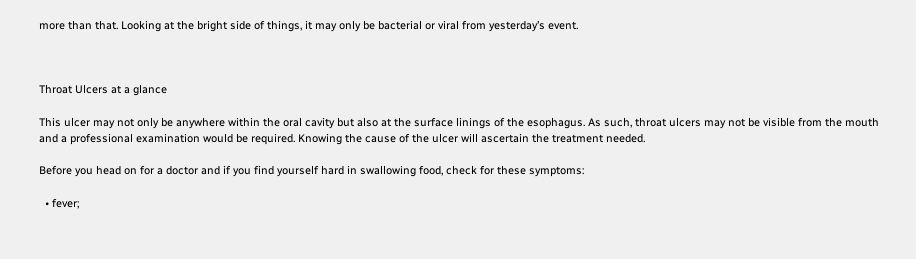more than that. Looking at the bright side of things, it may only be bacterial or viral from yesterday’s event.



Throat Ulcers at a glance

This ulcer may not only be anywhere within the oral cavity but also at the surface linings of the esophagus. As such, throat ulcers may not be visible from the mouth and a professional examination would be required. Knowing the cause of the ulcer will ascertain the treatment needed.

Before you head on for a doctor and if you find yourself hard in swallowing food, check for these symptoms:

  • fever;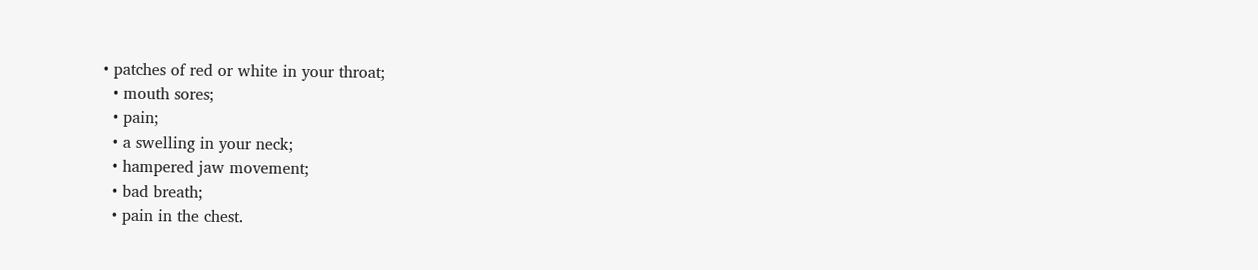• patches of red or white in your throat;
  • mouth sores;
  • pain;
  • a swelling in your neck;
  • hampered jaw movement;
  • bad breath;
  • pain in the chest.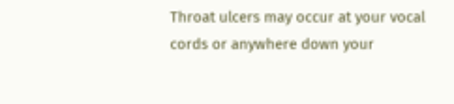Throat ulcers may occur at your vocal cords or anywhere down your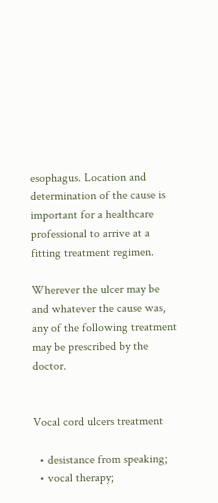esophagus. Location and determination of the cause is important for a healthcare professional to arrive at a fitting treatment regimen.

Wherever the ulcer may be and whatever the cause was, any of the following treatment may be prescribed by the doctor.


Vocal cord ulcers treatment

  • desistance from speaking;
  • vocal therapy;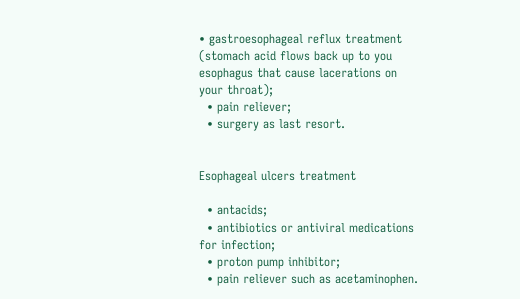• gastroesophageal reflux treatment (stomach acid flows back up to you esophagus that cause lacerations on your throat);
  • pain reliever;
  • surgery as last resort.


Esophageal ulcers treatment

  • antacids;
  • antibiotics or antiviral medications for infection;
  • proton pump inhibitor;
  • pain reliever such as acetaminophen.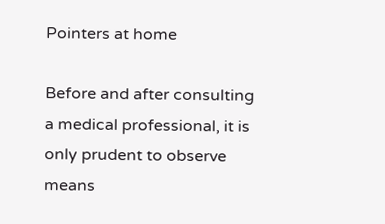Pointers at home

Before and after consulting a medical professional, it is only prudent to observe means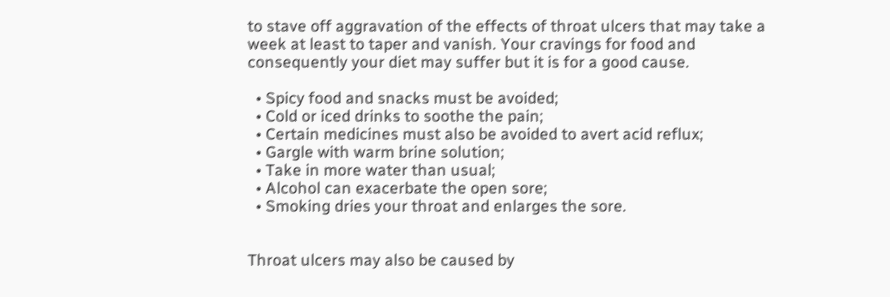to stave off aggravation of the effects of throat ulcers that may take a week at least to taper and vanish. Your cravings for food and consequently your diet may suffer but it is for a good cause.

  • Spicy food and snacks must be avoided;
  • Cold or iced drinks to soothe the pain;
  • Certain medicines must also be avoided to avert acid reflux;
  • Gargle with warm brine solution;
  • Take in more water than usual;
  • Alcohol can exacerbate the open sore;
  • Smoking dries your throat and enlarges the sore.


Throat ulcers may also be caused by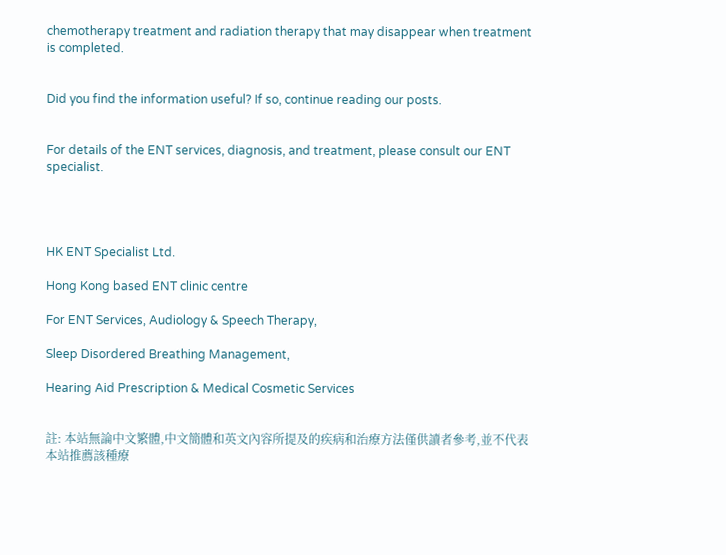chemotherapy treatment and radiation therapy that may disappear when treatment is completed.


Did you find the information useful? If so, continue reading our posts.


For details of the ENT services, diagnosis, and treatment, please consult our ENT specialist.




HK ENT Specialist Ltd.

Hong Kong based ENT clinic centre

For ENT Services, Audiology & Speech Therapy,

Sleep Disordered Breathing Management,

Hearing Aid Prescription & Medical Cosmetic Services


註: 本站無論中文繁體,中文簡體和英文內容所提及的疾病和治療方法僅供讀者參考,並不代表本站推薦該種療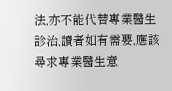法,亦不能代替專業醫生診治,讀者如有需要,應該尋求專業醫生意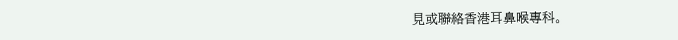見或聯絡香港耳鼻喉專科。